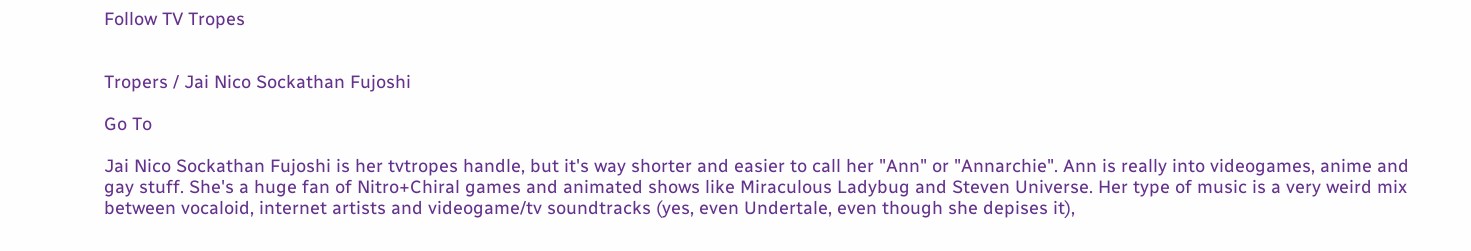Follow TV Tropes


Tropers / Jai Nico Sockathan Fujoshi

Go To

Jai Nico Sockathan Fujoshi is her tvtropes handle, but it's way shorter and easier to call her "Ann" or "Annarchie". Ann is really into videogames, anime and gay stuff. She's a huge fan of Nitro+Chiral games and animated shows like Miraculous Ladybug and Steven Universe. Her type of music is a very weird mix between vocaloid, internet artists and videogame/tv soundtracks (yes, even Undertale, even though she depises it),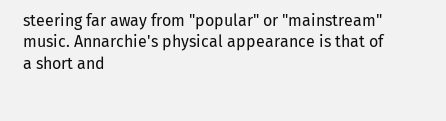steering far away from "popular" or "mainstream" music. Annarchie's physical appearance is that of a short and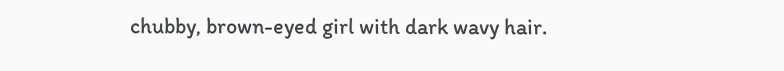chubby, brown-eyed girl with dark wavy hair.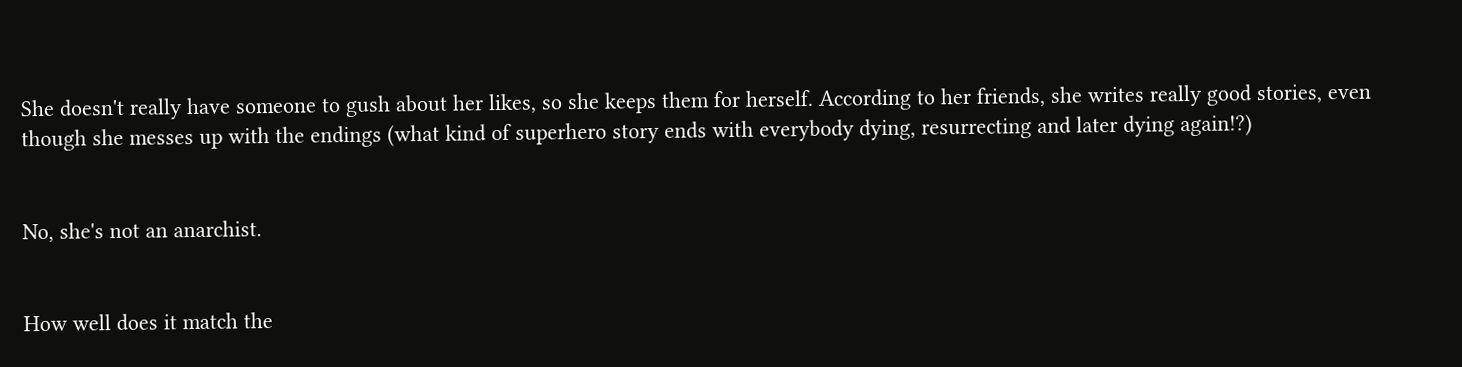She doesn't really have someone to gush about her likes, so she keeps them for herself. According to her friends, she writes really good stories, even though she messes up with the endings (what kind of superhero story ends with everybody dying, resurrecting and later dying again!?)


No, she's not an anarchist.


How well does it match the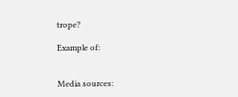trope?

Example of:


Media sources: